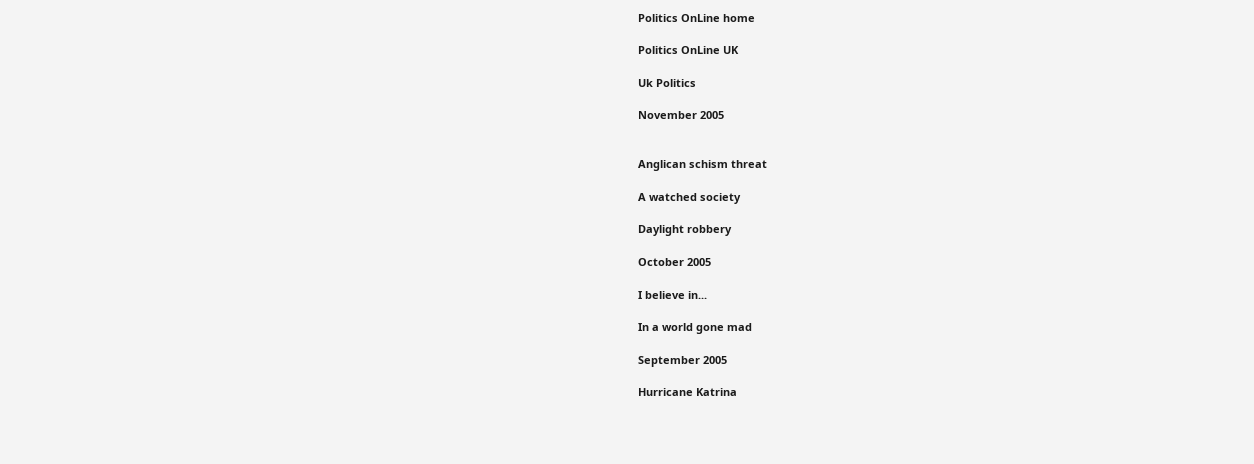Politics OnLine home

Politics OnLine UK

Uk Politics

November 2005


Anglican schism threat

A watched society

Daylight robbery

October 2005

I believe in...

In a world gone mad

September 2005

Hurricane Katrina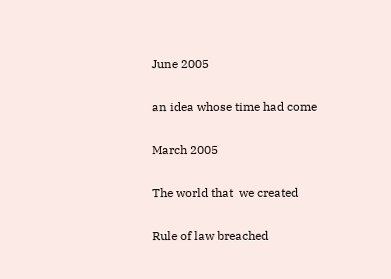June 2005

an idea whose time had come

March 2005

The world that  we created

Rule of law breached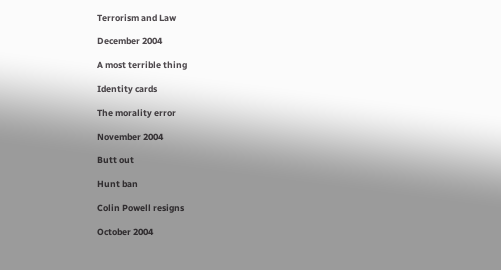Terrorism and Law

December 2004

A most terrible thing

Identity cards

The morality error

November 2004

Butt out

Hunt ban

Colin Powell resigns

October 2004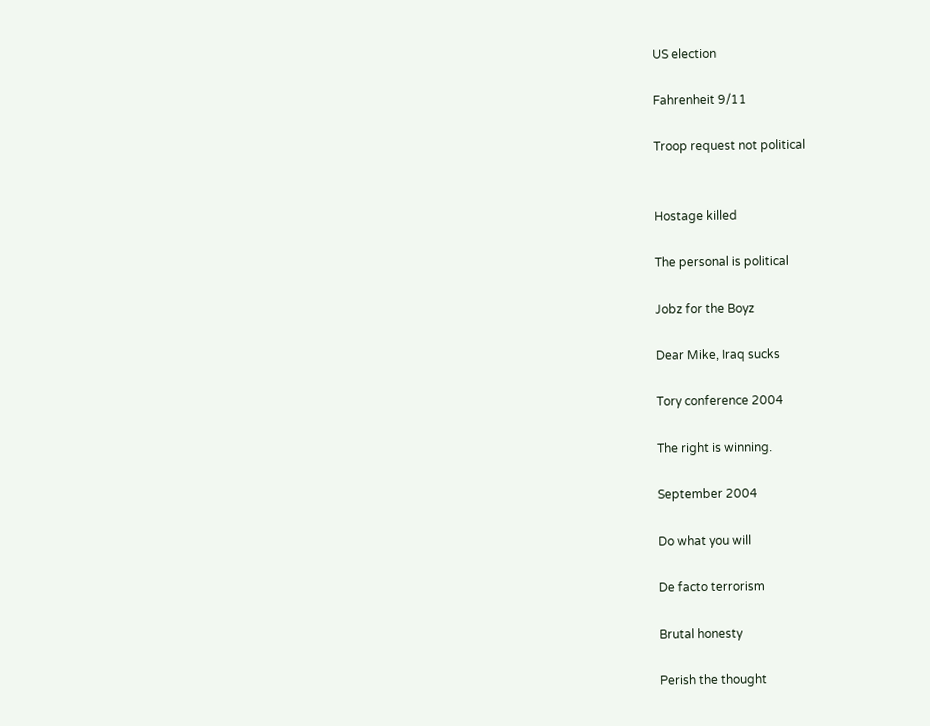US election

Fahrenheit 9/11

Troop request not political


Hostage killed

The personal is political

Jobz for the Boyz

Dear Mike, Iraq sucks

Tory conference 2004

The right is winning.

September 2004

Do what you will

De facto terrorism

Brutal honesty

Perish the thought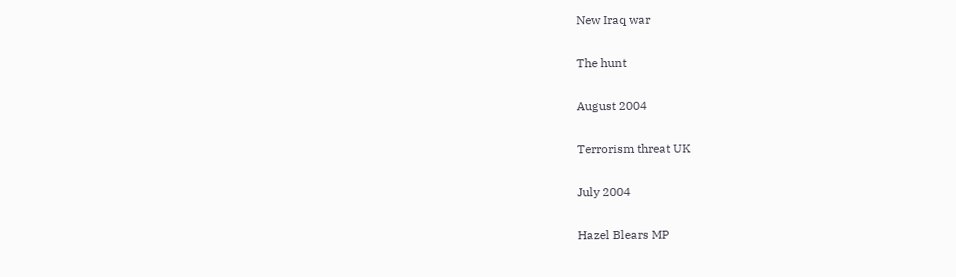New Iraq war

The hunt

August 2004

Terrorism threat UK

July 2004

Hazel Blears MP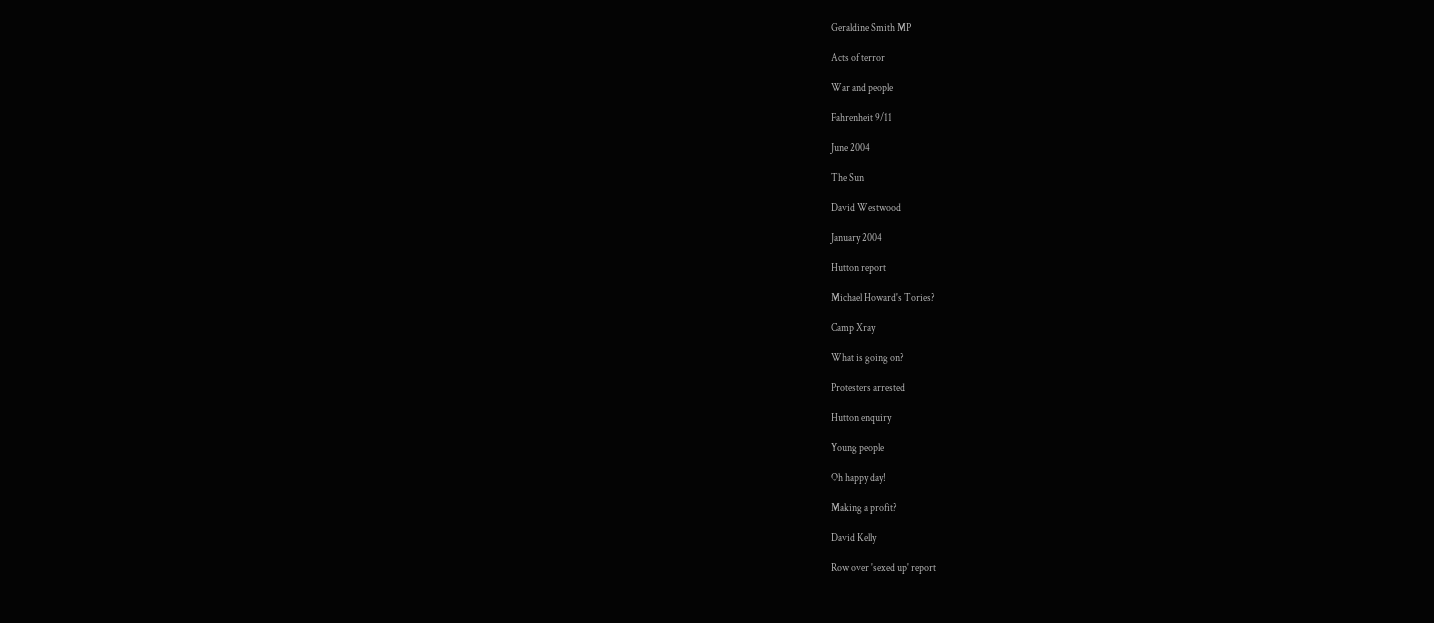Geraldine Smith MP

Acts of terror

War and people

Fahrenheit 9/11

June 2004

The Sun

David Westwood

January 2004

Hutton report

Michael Howard's Tories?

Camp Xray

What is going on?

Protesters arrested

Hutton enquiry

Young people

Oh happy day!

Making a profit?

David Kelly

Row over 'sexed up' report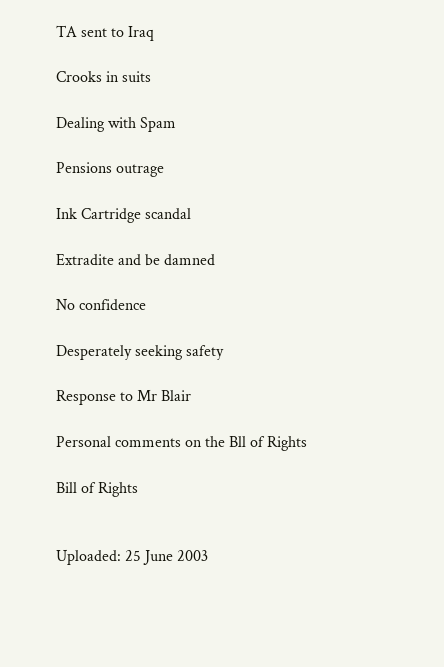TA sent to Iraq

Crooks in suits

Dealing with Spam

Pensions outrage

Ink Cartridge scandal

Extradite and be damned

No confidence

Desperately seeking safety

Response to Mr Blair

Personal comments on the Bll of Rights

Bill of Rights


Uploaded: 25 June 2003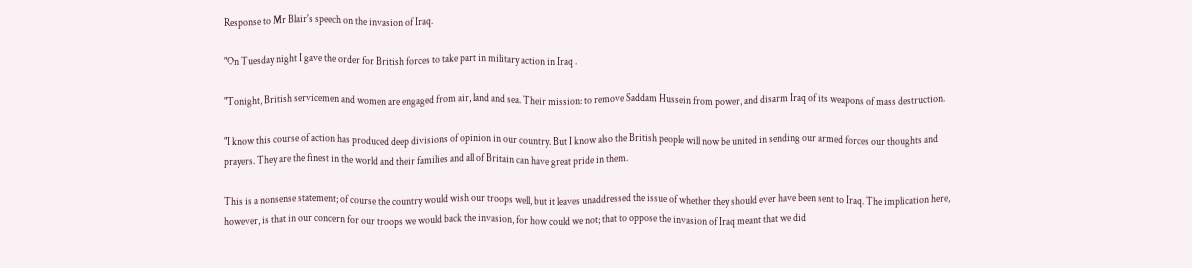Response to Mr Blair's speech on the invasion of Iraq.

"On Tuesday night I gave the order for British forces to take part in military action in Iraq .

"Tonight, British servicemen and women are engaged from air, land and sea. Their mission: to remove Saddam Hussein from power, and disarm Iraq of its weapons of mass destruction.

"I know this course of action has produced deep divisions of opinion in our country. But I know also the British people will now be united in sending our armed forces our thoughts and prayers. They are the finest in the world and their families and all of Britain can have great pride in them.

This is a nonsense statement; of course the country would wish our troops well, but it leaves unaddressed the issue of whether they should ever have been sent to Iraq. The implication here, however, is that in our concern for our troops we would back the invasion, for how could we not; that to oppose the invasion of Iraq meant that we did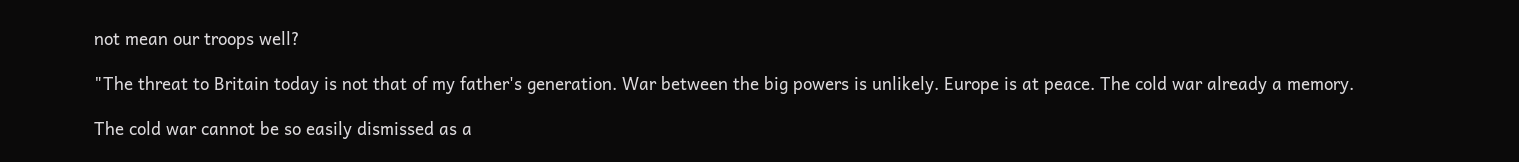not mean our troops well?

"The threat to Britain today is not that of my father's generation. War between the big powers is unlikely. Europe is at peace. The cold war already a memory.

The cold war cannot be so easily dismissed as a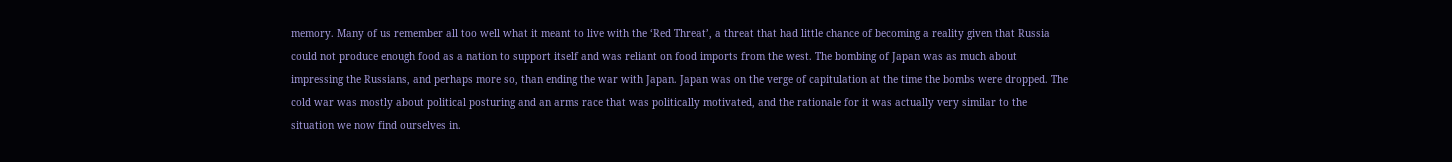memory. Many of us remember all too well what it meant to live with the ‘Red Threat’, a threat that had little chance of becoming a reality given that Russia could not produce enough food as a nation to support itself and was reliant on food imports from the west. The bombing of Japan was as much about impressing the Russians, and perhaps more so, than ending the war with Japan. Japan was on the verge of capitulation at the time the bombs were dropped. The cold war was mostly about political posturing and an arms race that was politically motivated, and the rationale for it was actually very similar to the situation we now find ourselves in.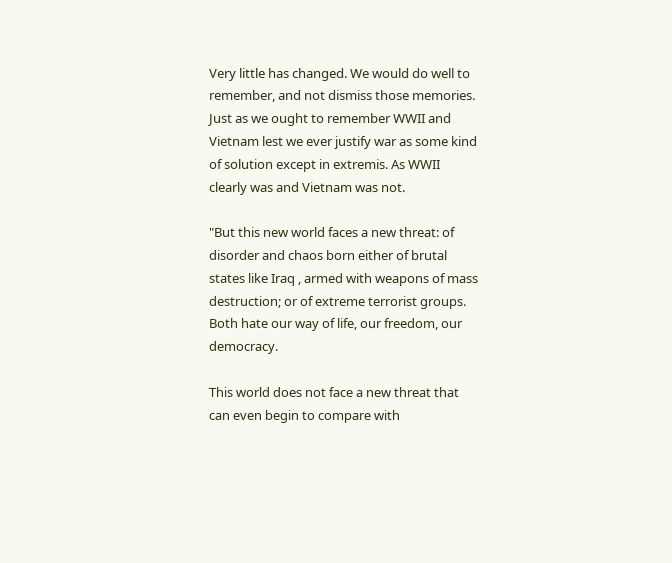Very little has changed. We would do well to remember, and not dismiss those memories. Just as we ought to remember WWII and Vietnam lest we ever justify war as some kind of solution except in extremis. As WWII clearly was and Vietnam was not.

"But this new world faces a new threat: of disorder and chaos born either of brutal states like Iraq , armed with weapons of mass destruction; or of extreme terrorist groups. Both hate our way of life, our freedom, our democracy.

This world does not face a new threat that can even begin to compare with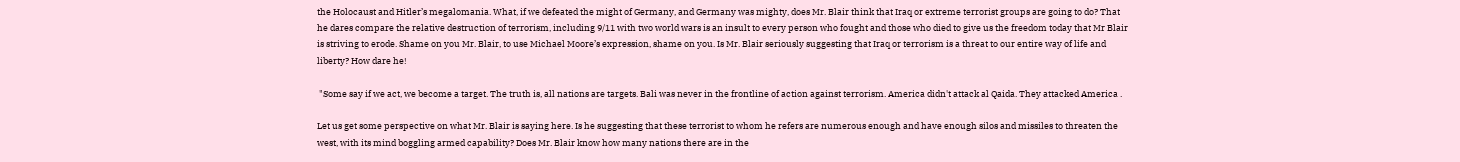the Holocaust and Hitler’s megalomania. What, if we defeated the might of Germany, and Germany was mighty, does Mr. Blair think that Iraq or extreme terrorist groups are going to do? That he dares compare the relative destruction of terrorism, including 9/11 with two world wars is an insult to every person who fought and those who died to give us the freedom today that Mr Blair is striving to erode. Shame on you Mr. Blair, to use Michael Moore’s expression, shame on you. Is Mr. Blair seriously suggesting that Iraq or terrorism is a threat to our entire way of life and liberty? How dare he!

 "Some say if we act, we become a target. The truth is, all nations are targets. Bali was never in the frontline of action against terrorism. America didn't attack al Qaida. They attacked America .

Let us get some perspective on what Mr. Blair is saying here. Is he suggesting that these terrorist to whom he refers are numerous enough and have enough silos and missiles to threaten the west, with its mind boggling armed capability? Does Mr. Blair know how many nations there are in the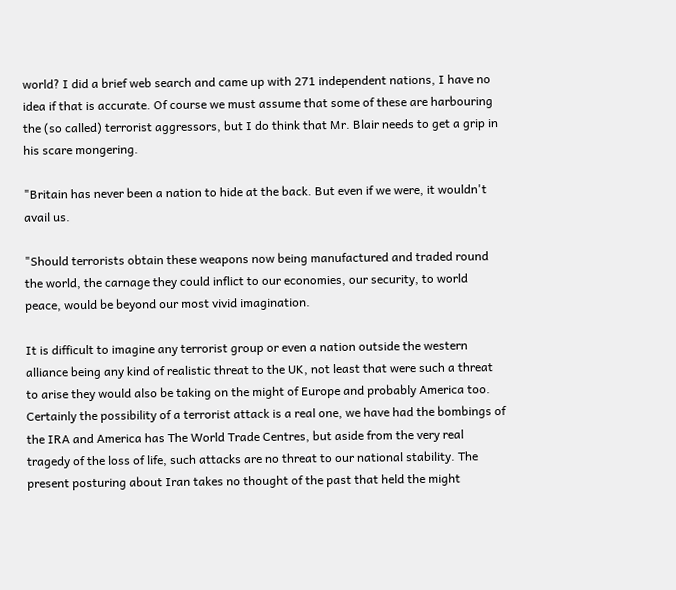world? I did a brief web search and came up with 271 independent nations, I have no idea if that is accurate. Of course we must assume that some of these are harbouring the (so called) terrorist aggressors, but I do think that Mr. Blair needs to get a grip in his scare mongering.

"Britain has never been a nation to hide at the back. But even if we were, it wouldn't avail us.

"Should terrorists obtain these weapons now being manufactured and traded round the world, the carnage they could inflict to our economies, our security, to world peace, would be beyond our most vivid imagination.

It is difficult to imagine any terrorist group or even a nation outside the western alliance being any kind of realistic threat to the UK, not least that were such a threat to arise they would also be taking on the might of Europe and probably America too. Certainly the possibility of a terrorist attack is a real one, we have had the bombings of the IRA and America has The World Trade Centres, but aside from the very real tragedy of the loss of life, such attacks are no threat to our national stability. The present posturing about Iran takes no thought of the past that held the might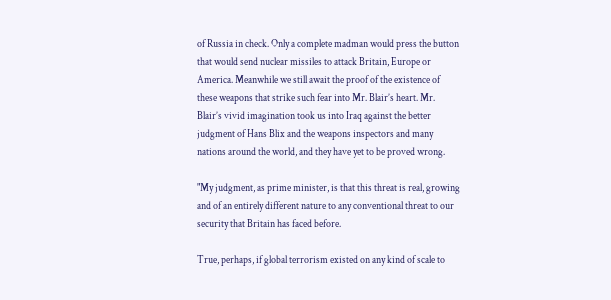of Russia in check. Only a complete madman would press the button that would send nuclear missiles to attack Britain, Europe or America. Meanwhile we still await the proof of the existence of these weapons that strike such fear into Mr. Blair’s heart. Mr. Blair’s vivid imagination took us into Iraq against the better judgment of Hans Blix and the weapons inspectors and many nations around the world, and they have yet to be proved wrong.

"My judgment, as prime minister, is that this threat is real, growing and of an entirely different nature to any conventional threat to our security that Britain has faced before.

True, perhaps, if global terrorism existed on any kind of scale to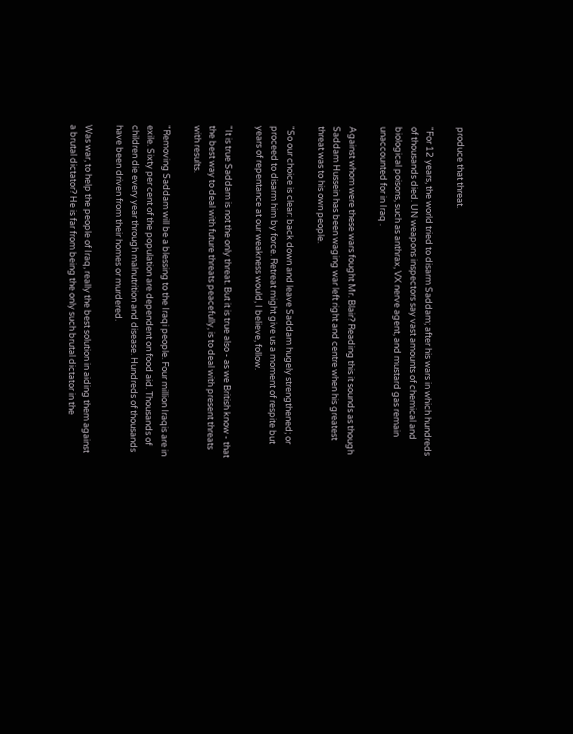produce that threat.

"For 12 years, the world tried to disarm Saddam; after his wars in which hundreds of thousands died. UN weapons inspectors say vast amounts of chemical and biological poisons, such as anthrax, VX nerve agent, and mustard gas remain unaccounted for in Iraq .

Against whom were these wars fought Mr. Blair? Reading this it sounds as though Saddam Hussein has been waging war left right and centre when his greatest threat was to his own people.

"So our choice is clear: back down and leave Saddam hugely strengthened; or proceed to disarm him by force. Retreat might give us a moment of respite but years of repentance at our weakness would, I believe, follow.

"It is true Saddam is not the only threat. But it is true also - as we British know - that the best way to deal with future threats peacefully, is to deal with present threats with results.

"Removing Saddam will be a blessing to the Iraqi people. Four million Iraqis are in exile. Sixty per cent of the population are dependent on food aid. Thousands of children die every year through malnutrition and disease. Hundreds of thousands have been driven from their homes or murdered.

Was war, to help the people of Iraq, really the best solution in aiding them against a brutal dictator? He is far from being the only such brutal dictator in the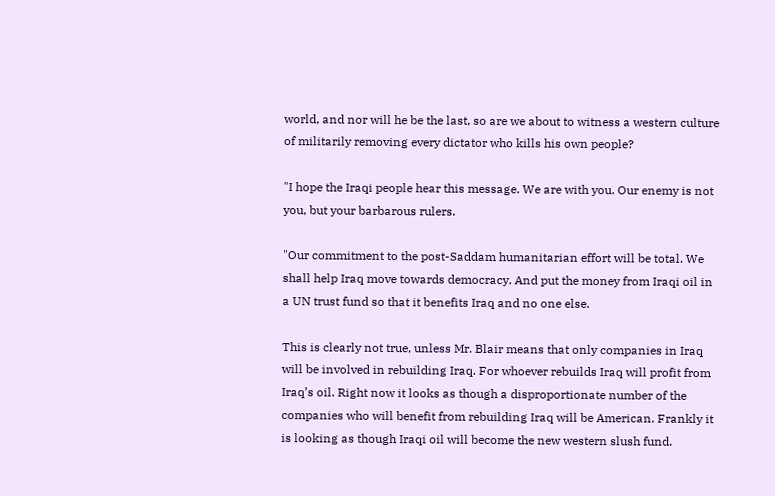world, and nor will he be the last, so are we about to witness a western culture of militarily removing every dictator who kills his own people?

"I hope the Iraqi people hear this message. We are with you. Our enemy is not you, but your barbarous rulers.

"Our commitment to the post-Saddam humanitarian effort will be total. We shall help Iraq move towards democracy. And put the money from Iraqi oil in a UN trust fund so that it benefits Iraq and no one else.

This is clearly not true, unless Mr. Blair means that only companies in Iraq will be involved in rebuilding Iraq. For whoever rebuilds Iraq will profit from Iraq’s oil. Right now it looks as though a disproportionate number of the companies who will benefit from rebuilding Iraq will be American. Frankly it is looking as though Iraqi oil will become the new western slush fund.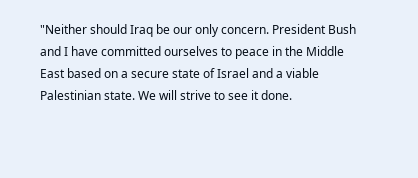"Neither should Iraq be our only concern. President Bush and I have committed ourselves to peace in the Middle East based on a secure state of Israel and a viable Palestinian state. We will strive to see it done.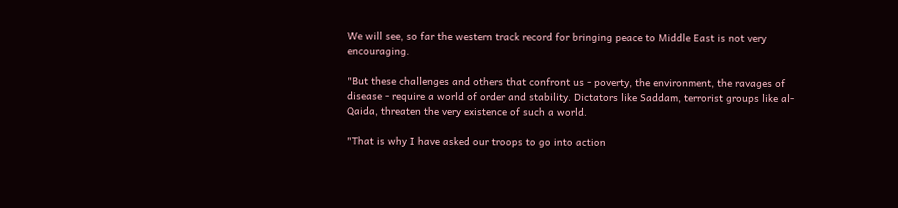We will see, so far the western track record for bringing peace to Middle East is not very encouraging.

"But these challenges and others that confront us - poverty, the environment, the ravages of disease - require a world of order and stability. Dictators like Saddam, terrorist groups like al-Qaida, threaten the very existence of such a world.

"That is why I have asked our troops to go into action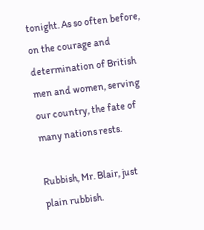tonight. As so often before, on the courage and determination of British men and women, serving our country, the fate of many nations rests.

Rubbish, Mr. Blair, just plain rubbish.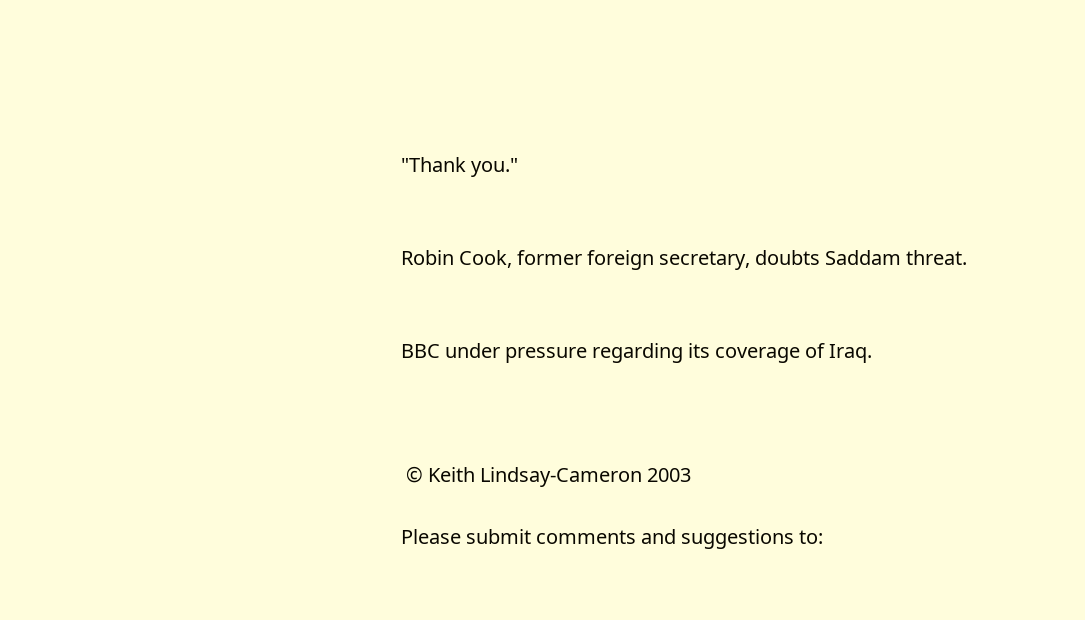"Thank you."


Robin Cook, former foreign secretary, doubts Saddam threat.


BBC under pressure regarding its coverage of Iraq.



 © Keith Lindsay-Cameron 2003

Please submit comments and suggestions to: